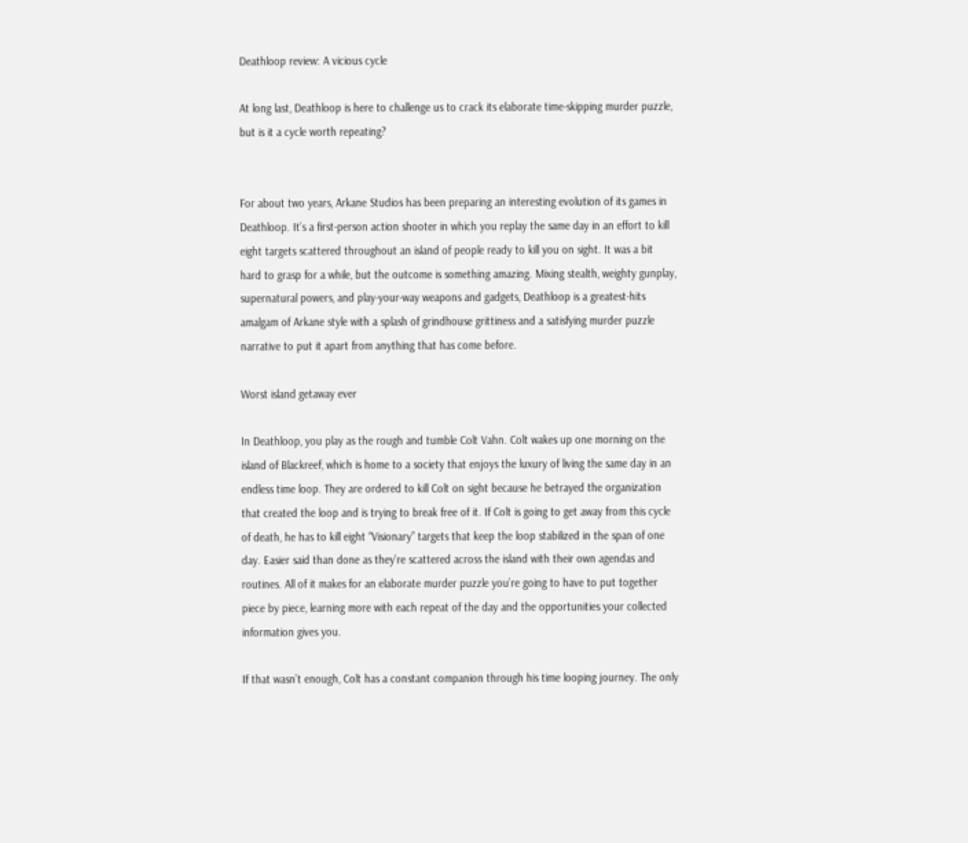Deathloop review: A vicious cycle

At long last, Deathloop is here to challenge us to crack its elaborate time-skipping murder puzzle, but is it a cycle worth repeating?


For about two years, Arkane Studios has been preparing an interesting evolution of its games in Deathloop. It’s a first-person action shooter in which you replay the same day in an effort to kill eight targets scattered throughout an island of people ready to kill you on sight. It was a bit hard to grasp for a while, but the outcome is something amazing. Mixing stealth, weighty gunplay, supernatural powers, and play-your-way weapons and gadgets, Deathloop is a greatest-hits amalgam of Arkane style with a splash of grindhouse grittiness and a satisfying murder puzzle narrative to put it apart from anything that has come before.

Worst island getaway ever

In Deathloop, you play as the rough and tumble Colt Vahn. Colt wakes up one morning on the island of Blackreef, which is home to a society that enjoys the luxury of living the same day in an endless time loop. They are ordered to kill Colt on sight because he betrayed the organization that created the loop and is trying to break free of it. If Colt is going to get away from this cycle of death, he has to kill eight “Visionary” targets that keep the loop stabilized in the span of one day. Easier said than done as they’re scattered across the island with their own agendas and routines. All of it makes for an elaborate murder puzzle you’re going to have to put together piece by piece, learning more with each repeat of the day and the opportunities your collected information gives you.

If that wasn’t enough, Colt has a constant companion through his time looping journey. The only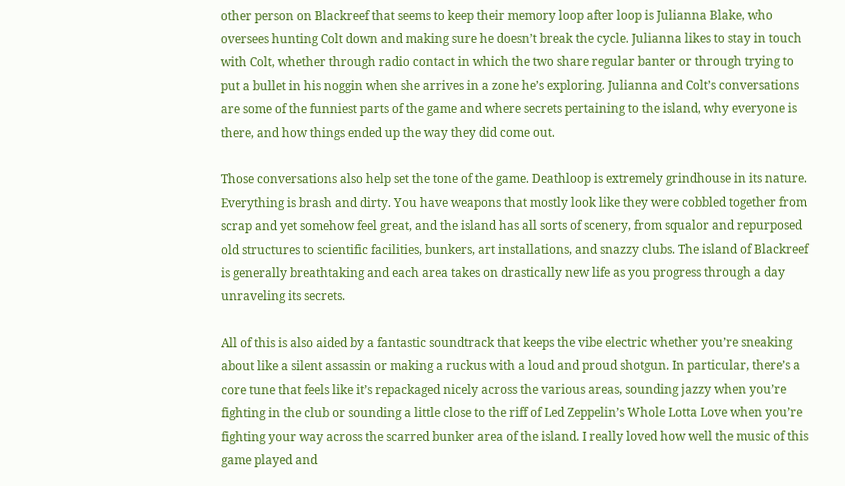other person on Blackreef that seems to keep their memory loop after loop is Julianna Blake, who oversees hunting Colt down and making sure he doesn’t break the cycle. Julianna likes to stay in touch with Colt, whether through radio contact in which the two share regular banter or through trying to put a bullet in his noggin when she arrives in a zone he’s exploring. Julianna and Colt’s conversations are some of the funniest parts of the game and where secrets pertaining to the island, why everyone is there, and how things ended up the way they did come out.

Those conversations also help set the tone of the game. Deathloop is extremely grindhouse in its nature. Everything is brash and dirty. You have weapons that mostly look like they were cobbled together from scrap and yet somehow feel great, and the island has all sorts of scenery, from squalor and repurposed old structures to scientific facilities, bunkers, art installations, and snazzy clubs. The island of Blackreef is generally breathtaking and each area takes on drastically new life as you progress through a day unraveling its secrets.

All of this is also aided by a fantastic soundtrack that keeps the vibe electric whether you’re sneaking about like a silent assassin or making a ruckus with a loud and proud shotgun. In particular, there’s a core tune that feels like it’s repackaged nicely across the various areas, sounding jazzy when you’re fighting in the club or sounding a little close to the riff of Led Zeppelin’s Whole Lotta Love when you’re fighting your way across the scarred bunker area of the island. I really loved how well the music of this game played and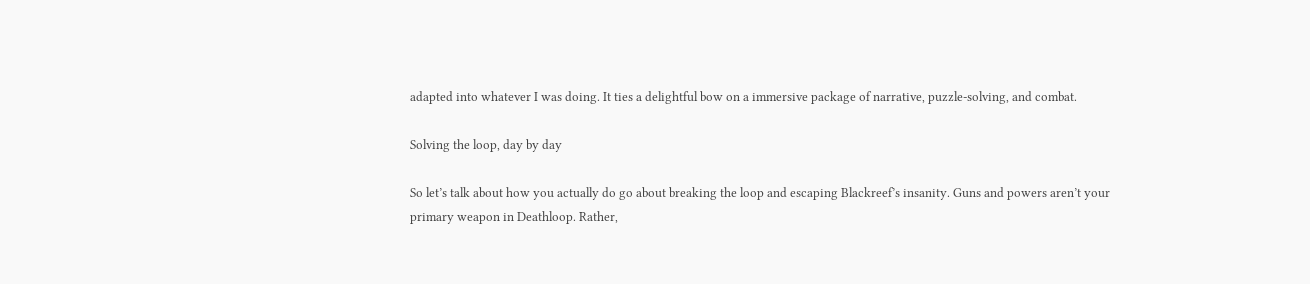adapted into whatever I was doing. It ties a delightful bow on a immersive package of narrative, puzzle-solving, and combat.

Solving the loop, day by day

So let’s talk about how you actually do go about breaking the loop and escaping Blackreef’s insanity. Guns and powers aren’t your primary weapon in Deathloop. Rather,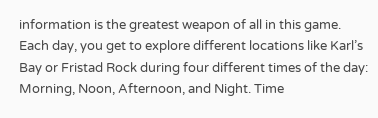information is the greatest weapon of all in this game. Each day, you get to explore different locations like Karl’s Bay or Fristad Rock during four different times of the day: Morning, Noon, Afternoon, and Night. Time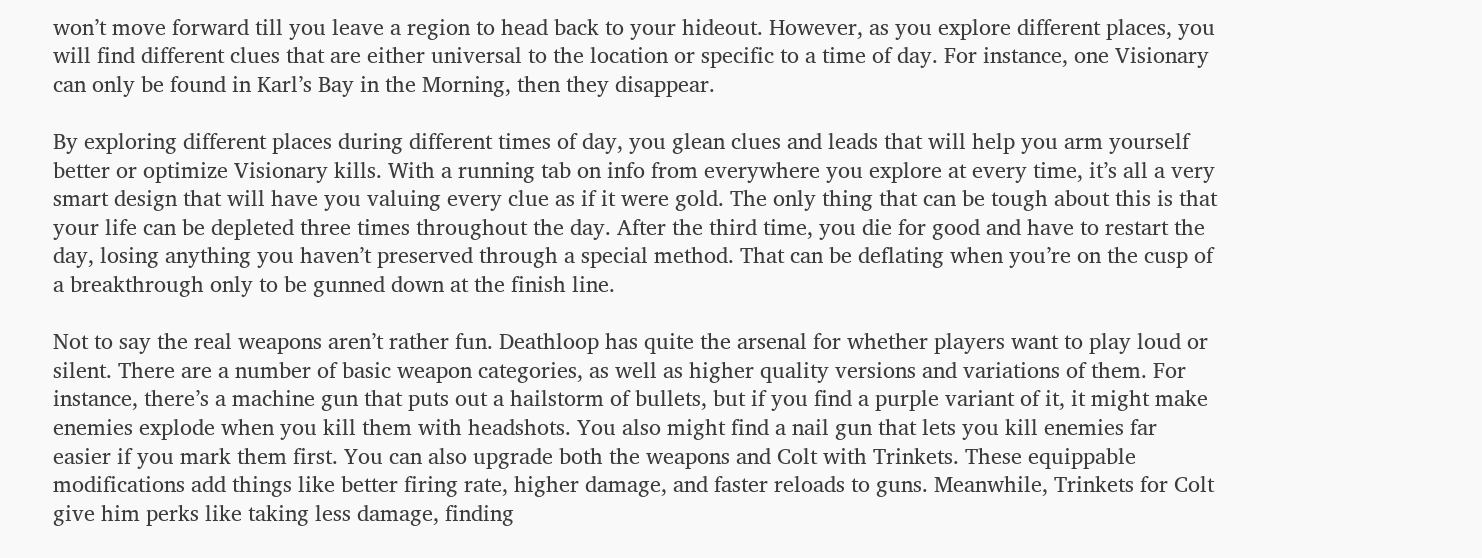won’t move forward till you leave a region to head back to your hideout. However, as you explore different places, you will find different clues that are either universal to the location or specific to a time of day. For instance, one Visionary can only be found in Karl’s Bay in the Morning, then they disappear.

By exploring different places during different times of day, you glean clues and leads that will help you arm yourself better or optimize Visionary kills. With a running tab on info from everywhere you explore at every time, it’s all a very smart design that will have you valuing every clue as if it were gold. The only thing that can be tough about this is that your life can be depleted three times throughout the day. After the third time, you die for good and have to restart the day, losing anything you haven’t preserved through a special method. That can be deflating when you’re on the cusp of a breakthrough only to be gunned down at the finish line.

Not to say the real weapons aren’t rather fun. Deathloop has quite the arsenal for whether players want to play loud or silent. There are a number of basic weapon categories, as well as higher quality versions and variations of them. For instance, there’s a machine gun that puts out a hailstorm of bullets, but if you find a purple variant of it, it might make enemies explode when you kill them with headshots. You also might find a nail gun that lets you kill enemies far easier if you mark them first. You can also upgrade both the weapons and Colt with Trinkets. These equippable modifications add things like better firing rate, higher damage, and faster reloads to guns. Meanwhile, Trinkets for Colt give him perks like taking less damage, finding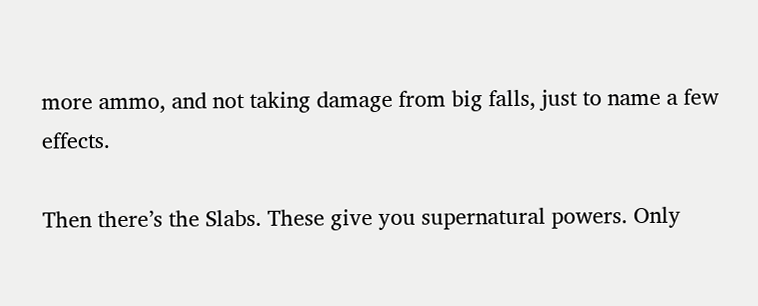more ammo, and not taking damage from big falls, just to name a few effects.

Then there’s the Slabs. These give you supernatural powers. Only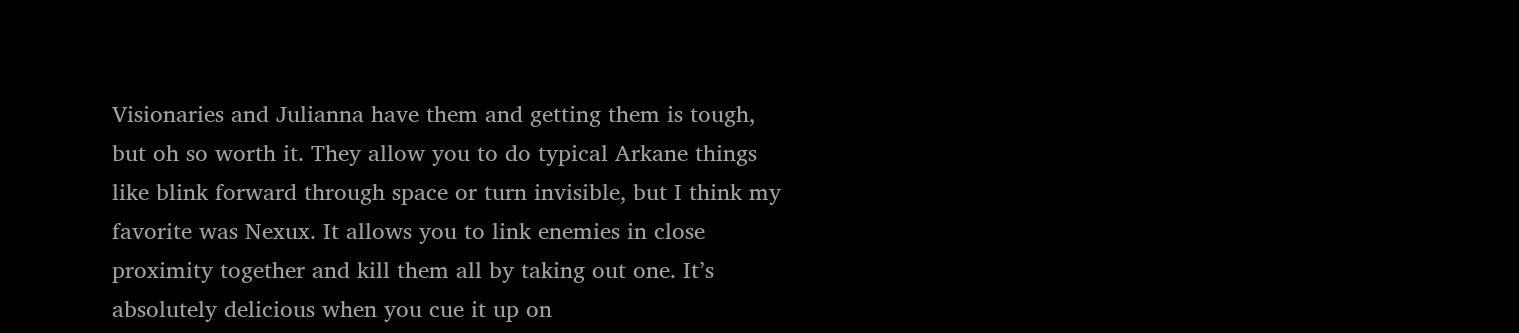Visionaries and Julianna have them and getting them is tough, but oh so worth it. They allow you to do typical Arkane things like blink forward through space or turn invisible, but I think my favorite was Nexux. It allows you to link enemies in close proximity together and kill them all by taking out one. It’s absolutely delicious when you cue it up on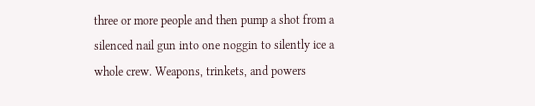three or more people and then pump a shot from a silenced nail gun into one noggin to silently ice a whole crew. Weapons, trinkets, and powers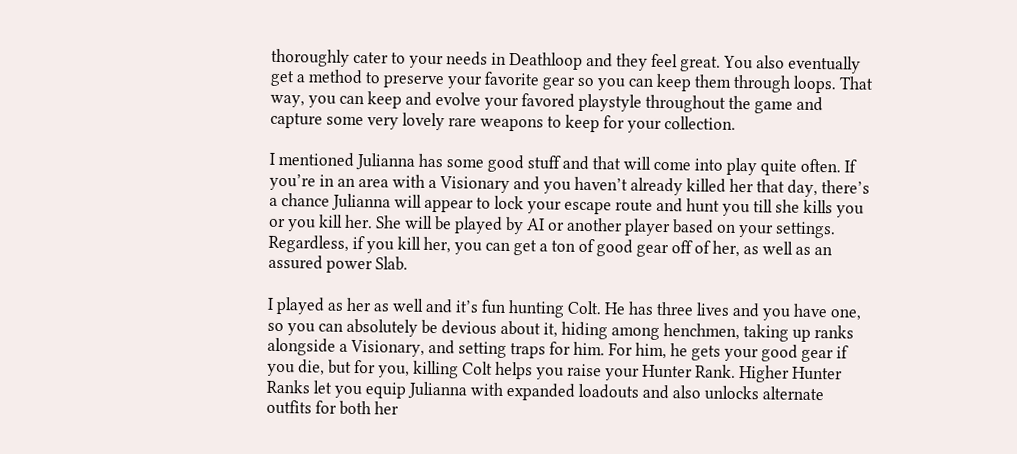thoroughly cater to your needs in Deathloop and they feel great. You also eventually get a method to preserve your favorite gear so you can keep them through loops. That way, you can keep and evolve your favored playstyle throughout the game and capture some very lovely rare weapons to keep for your collection.

I mentioned Julianna has some good stuff and that will come into play quite often. If you’re in an area with a Visionary and you haven’t already killed her that day, there’s a chance Julianna will appear to lock your escape route and hunt you till she kills you or you kill her. She will be played by AI or another player based on your settings. Regardless, if you kill her, you can get a ton of good gear off of her, as well as an assured power Slab.

I played as her as well and it’s fun hunting Colt. He has three lives and you have one, so you can absolutely be devious about it, hiding among henchmen, taking up ranks alongside a Visionary, and setting traps for him. For him, he gets your good gear if you die, but for you, killing Colt helps you raise your Hunter Rank. Higher Hunter Ranks let you equip Julianna with expanded loadouts and also unlocks alternate outfits for both her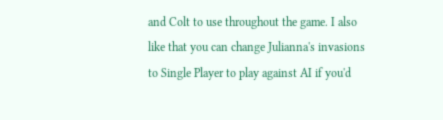and Colt to use throughout the game. I also like that you can change Julianna's invasions to Single Player to play against AI if you'd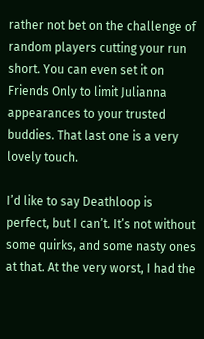rather not bet on the challenge of random players cutting your run short. You can even set it on Friends Only to limit Julianna appearances to your trusted buddies. That last one is a very lovely touch.

I’d like to say Deathloop is perfect, but I can’t. It’s not without some quirks, and some nasty ones at that. At the very worst, I had the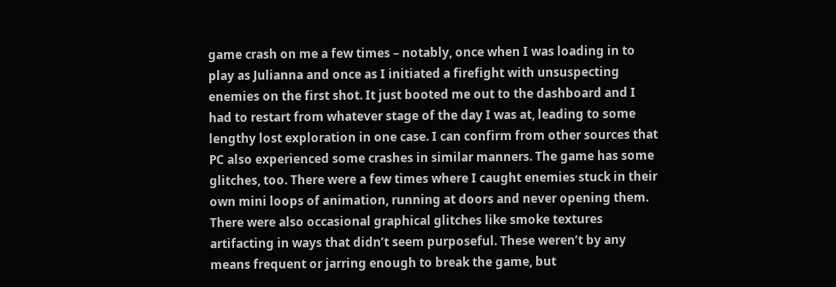game crash on me a few times – notably, once when I was loading in to play as Julianna and once as I initiated a firefight with unsuspecting enemies on the first shot. It just booted me out to the dashboard and I had to restart from whatever stage of the day I was at, leading to some lengthy lost exploration in one case. I can confirm from other sources that PC also experienced some crashes in similar manners. The game has some glitches, too. There were a few times where I caught enemies stuck in their own mini loops of animation, running at doors and never opening them. There were also occasional graphical glitches like smoke textures artifacting in ways that didn’t seem purposeful. These weren’t by any means frequent or jarring enough to break the game, but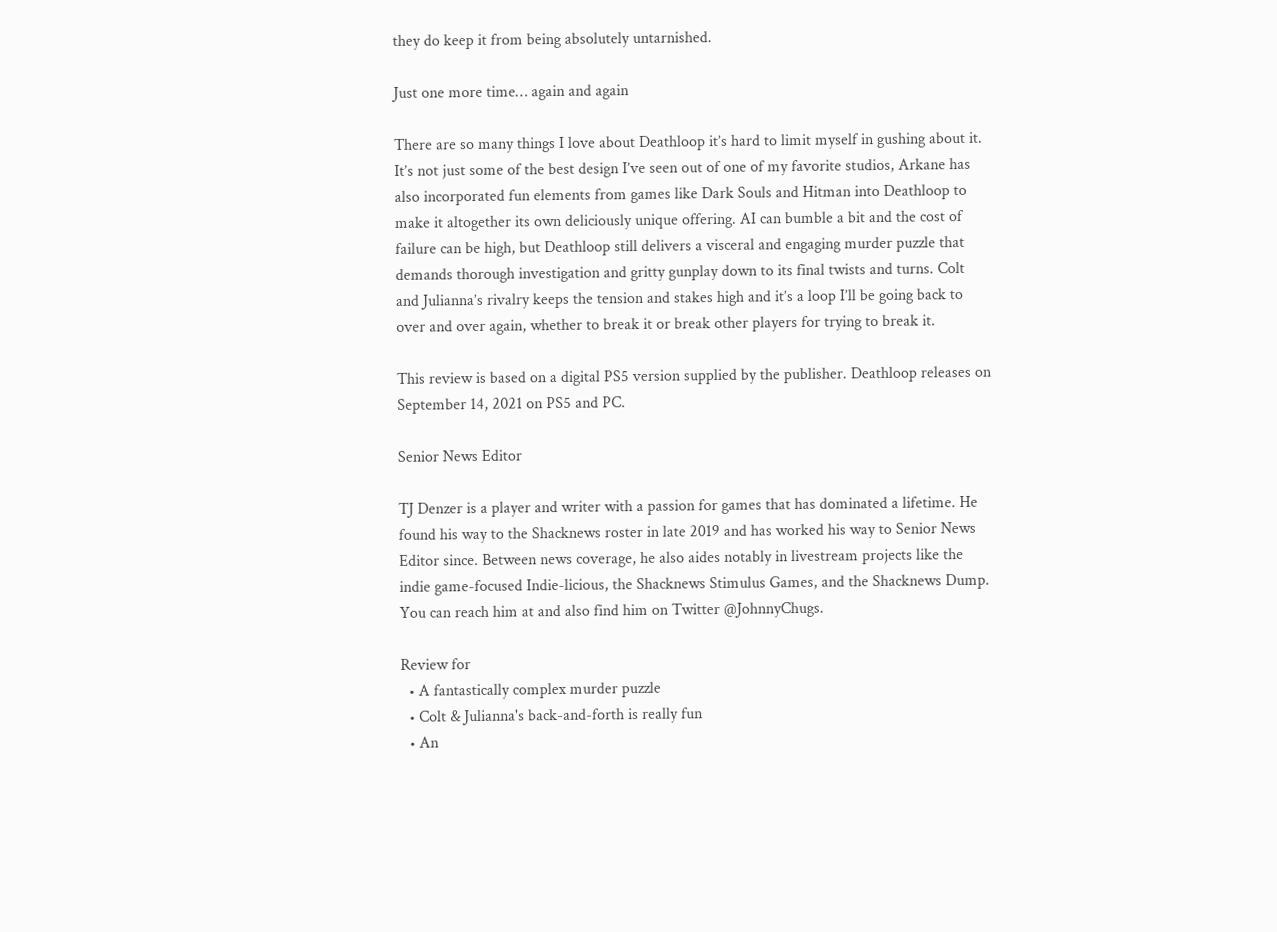they do keep it from being absolutely untarnished.

Just one more time… again and again

There are so many things I love about Deathloop it’s hard to limit myself in gushing about it. It’s not just some of the best design I’ve seen out of one of my favorite studios, Arkane has also incorporated fun elements from games like Dark Souls and Hitman into Deathloop to make it altogether its own deliciously unique offering. AI can bumble a bit and the cost of failure can be high, but Deathloop still delivers a visceral and engaging murder puzzle that demands thorough investigation and gritty gunplay down to its final twists and turns. Colt and Julianna’s rivalry keeps the tension and stakes high and it’s a loop I’ll be going back to over and over again, whether to break it or break other players for trying to break it.

This review is based on a digital PS5 version supplied by the publisher. Deathloop releases on September 14, 2021 on PS5 and PC.

Senior News Editor

TJ Denzer is a player and writer with a passion for games that has dominated a lifetime. He found his way to the Shacknews roster in late 2019 and has worked his way to Senior News Editor since. Between news coverage, he also aides notably in livestream projects like the indie game-focused Indie-licious, the Shacknews Stimulus Games, and the Shacknews Dump. You can reach him at and also find him on Twitter @JohnnyChugs.

Review for
  • A fantastically complex murder puzzle
  • Colt & Julianna's back-and-forth is really fun
  • An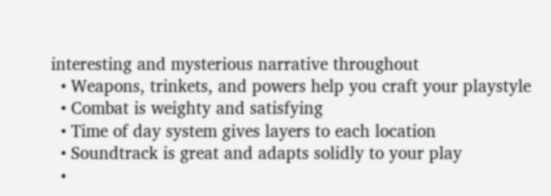interesting and mysterious narrative throughout
  • Weapons, trinkets, and powers help you craft your playstyle
  • Combat is weighty and satisfying
  • Time of day system gives layers to each location
  • Soundtrack is great and adapts solidly to your play
  •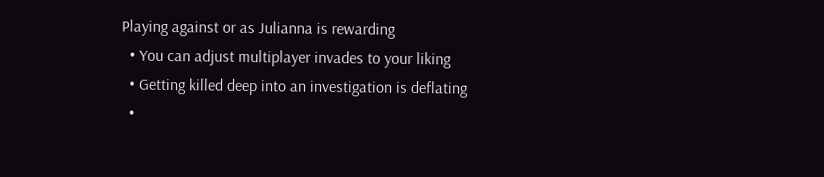Playing against or as Julianna is rewarding
  • You can adjust multiplayer invades to your liking
  • Getting killed deep into an investigation is deflating
  •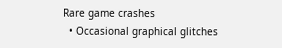Rare game crashes
  • Occasional graphical glitches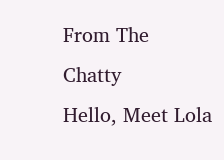From The Chatty
Hello, Meet Lola